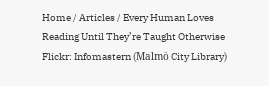Home / Articles / Every Human Loves Reading Until They’re Taught Otherwise
Flickr: Infomastern (Malmö City Library)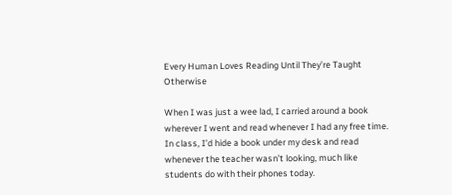Every Human Loves Reading Until They’re Taught Otherwise

When I was just a wee lad, I carried around a book wherever I went and read whenever I had any free time. In class, I’d hide a book under my desk and read whenever the teacher wasn’t looking, much like students do with their phones today.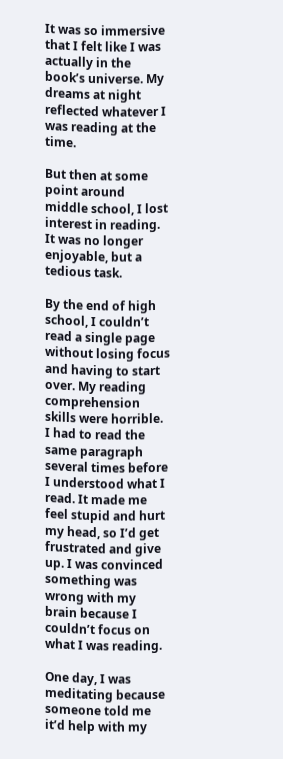It was so immersive that I felt like I was actually in the book’s universe. My dreams at night reflected whatever I was reading at the time.

But then at some point around middle school, I lost interest in reading. It was no longer enjoyable, but a tedious task.

By the end of high school, I couldn’t read a single page without losing focus and having to start over. My reading comprehension skills were horrible. I had to read the same paragraph several times before I understood what I read. It made me feel stupid and hurt my head, so I’d get frustrated and give up. I was convinced something was wrong with my brain because I couldn’t focus on what I was reading.

One day, I was meditating because someone told me it’d help with my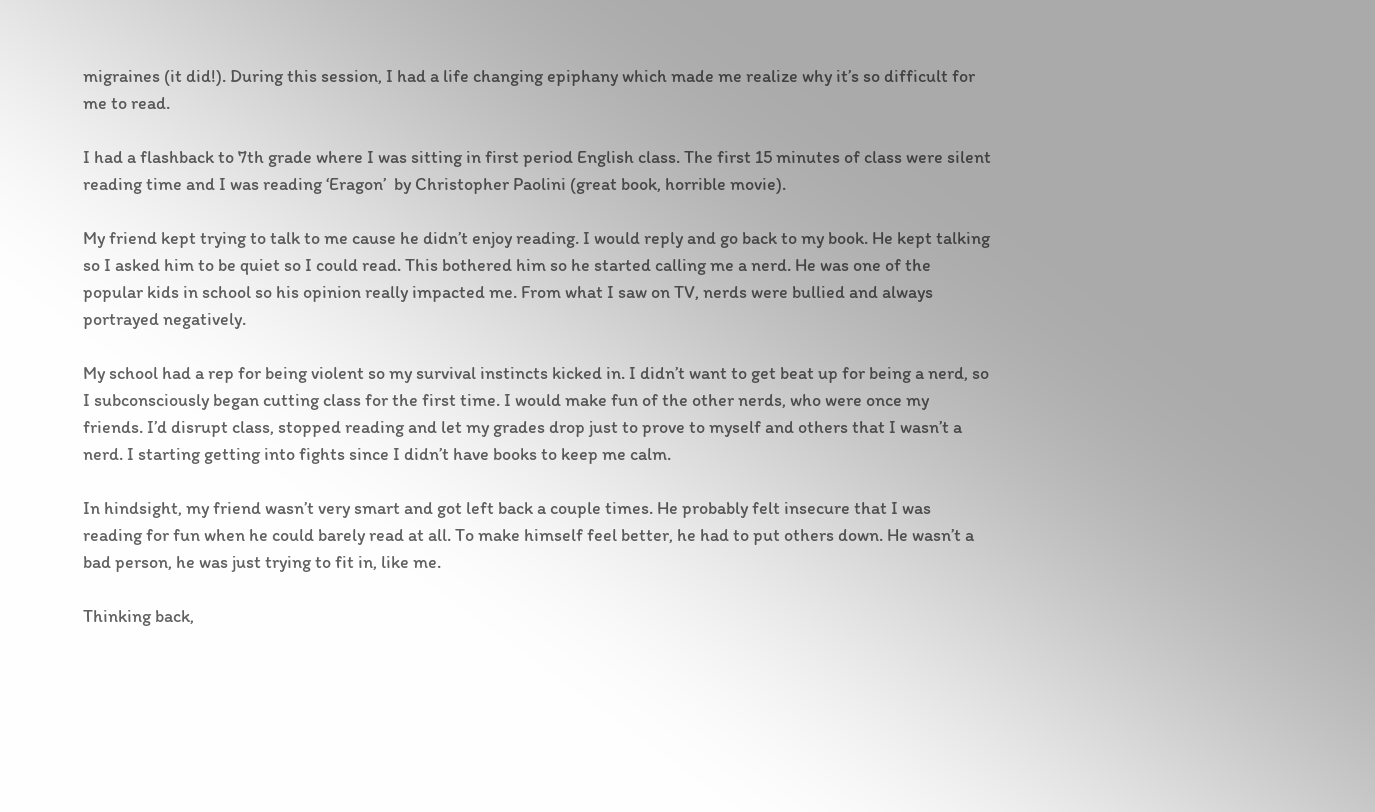migraines (it did!). During this session, I had a life changing epiphany which made me realize why it’s so difficult for me to read.

I had a flashback to 7th grade where I was sitting in first period English class. The first 15 minutes of class were silent reading time and I was reading ‘Eragon’  by Christopher Paolini (great book, horrible movie).

My friend kept trying to talk to me cause he didn’t enjoy reading. I would reply and go back to my book. He kept talking so I asked him to be quiet so I could read. This bothered him so he started calling me a nerd. He was one of the popular kids in school so his opinion really impacted me. From what I saw on TV, nerds were bullied and always portrayed negatively.

My school had a rep for being violent so my survival instincts kicked in. I didn’t want to get beat up for being a nerd, so I subconsciously began cutting class for the first time. I would make fun of the other nerds, who were once my friends. I’d disrupt class, stopped reading and let my grades drop just to prove to myself and others that I wasn’t a nerd. I starting getting into fights since I didn’t have books to keep me calm.

In hindsight, my friend wasn’t very smart and got left back a couple times. He probably felt insecure that I was reading for fun when he could barely read at all. To make himself feel better, he had to put others down. He wasn’t a bad person, he was just trying to fit in, like me.

Thinking back,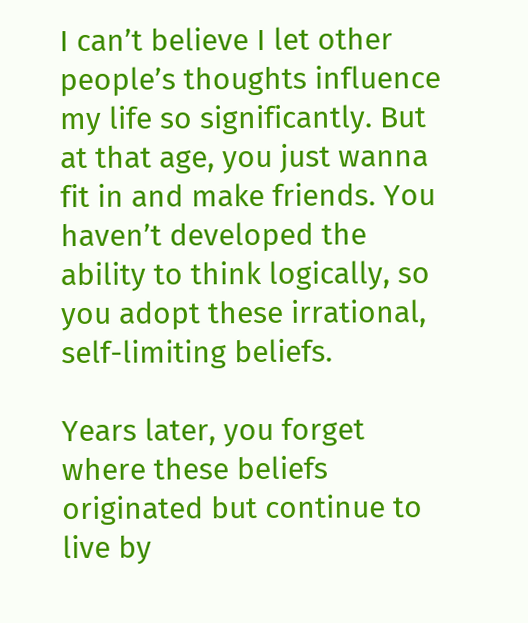I can’t believe I let other people’s thoughts influence my life so significantly. But at that age, you just wanna fit in and make friends. You haven’t developed the ability to think logically, so you adopt these irrational, self-limiting beliefs.

Years later, you forget where these beliefs originated but continue to live by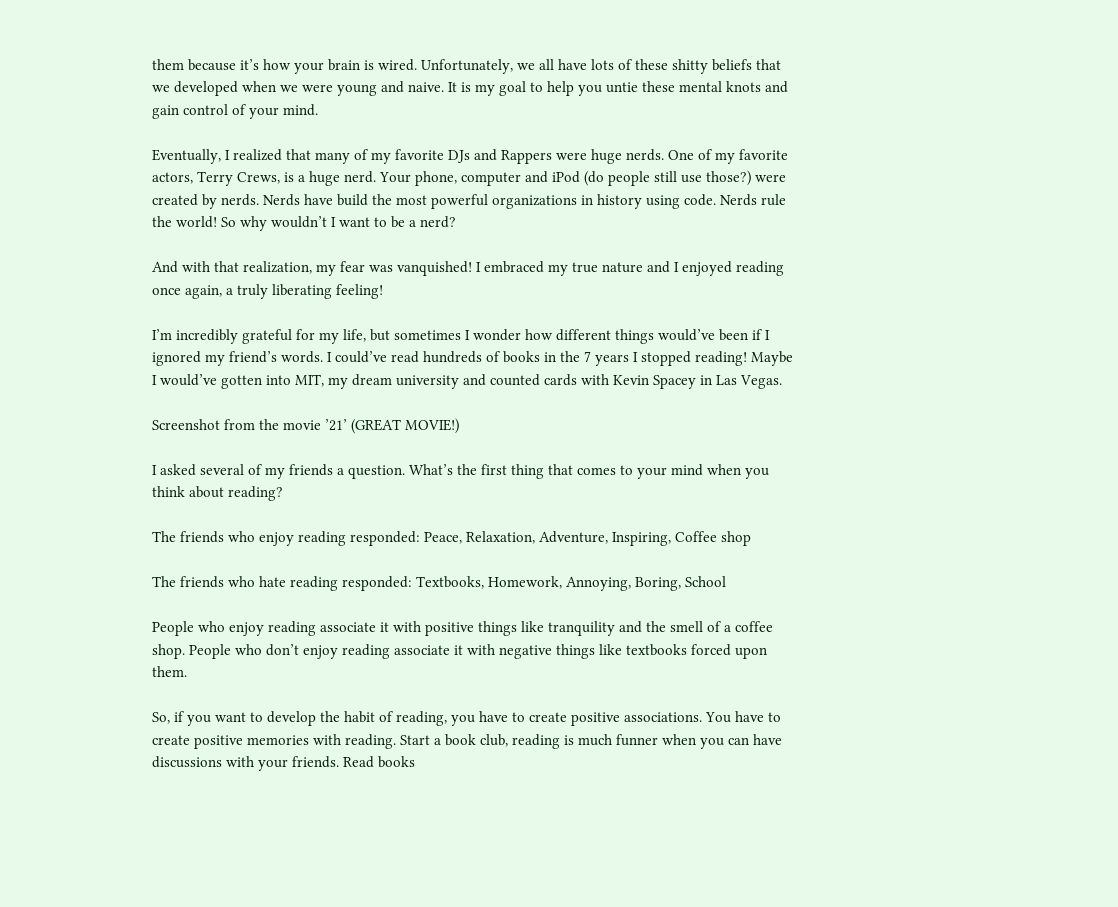them because it’s how your brain is wired. Unfortunately, we all have lots of these shitty beliefs that we developed when we were young and naive. It is my goal to help you untie these mental knots and gain control of your mind.

Eventually, I realized that many of my favorite DJs and Rappers were huge nerds. One of my favorite actors, Terry Crews, is a huge nerd. Your phone, computer and iPod (do people still use those?) were created by nerds. Nerds have build the most powerful organizations in history using code. Nerds rule the world! So why wouldn’t I want to be a nerd?

And with that realization, my fear was vanquished! I embraced my true nature and I enjoyed reading once again, a truly liberating feeling!

I’m incredibly grateful for my life, but sometimes I wonder how different things would’ve been if I ignored my friend’s words. I could’ve read hundreds of books in the 7 years I stopped reading! Maybe I would’ve gotten into MIT, my dream university and counted cards with Kevin Spacey in Las Vegas.

Screenshot from the movie ’21’ (GREAT MOVIE!)

I asked several of my friends a question. What’s the first thing that comes to your mind when you think about reading?

The friends who enjoy reading responded: Peace, Relaxation, Adventure, Inspiring, Coffee shop

The friends who hate reading responded: Textbooks, Homework, Annoying, Boring, School

People who enjoy reading associate it with positive things like tranquility and the smell of a coffee shop. People who don’t enjoy reading associate it with negative things like textbooks forced upon them.

So, if you want to develop the habit of reading, you have to create positive associations. You have to create positive memories with reading. Start a book club, reading is much funner when you can have discussions with your friends. Read books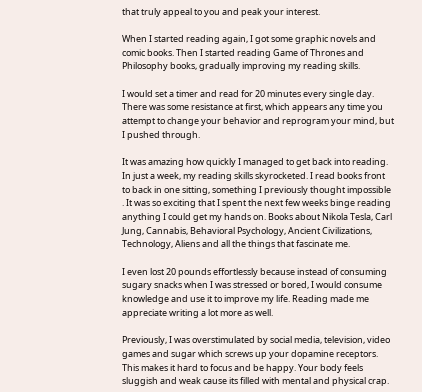that truly appeal to you and peak your interest.

When I started reading again, I got some graphic novels and comic books. Then I started reading Game of Thrones and Philosophy books, gradually improving my reading skills.

I would set a timer and read for 20 minutes every single day. There was some resistance at first, which appears any time you attempt to change your behavior and reprogram your mind, but I pushed through.

It was amazing how quickly I managed to get back into reading. In just a week, my reading skills skyrocketed. I read books front to back in one sitting, something I previously thought impossible . It was so exciting that I spent the next few weeks binge reading anything I could get my hands on. Books about Nikola Tesla, Carl Jung, Cannabis, Behavioral Psychology, Ancient Civilizations, Technology, Aliens and all the things that fascinate me.

I even lost 20 pounds effortlessly because instead of consuming sugary snacks when I was stressed or bored, I would consume knowledge and use it to improve my life. Reading made me appreciate writing a lot more as well.

Previously, I was overstimulated by social media, television, video games and sugar which screws up your dopamine receptors. This makes it hard to focus and be happy. Your body feels sluggish and weak cause its filled with mental and physical crap.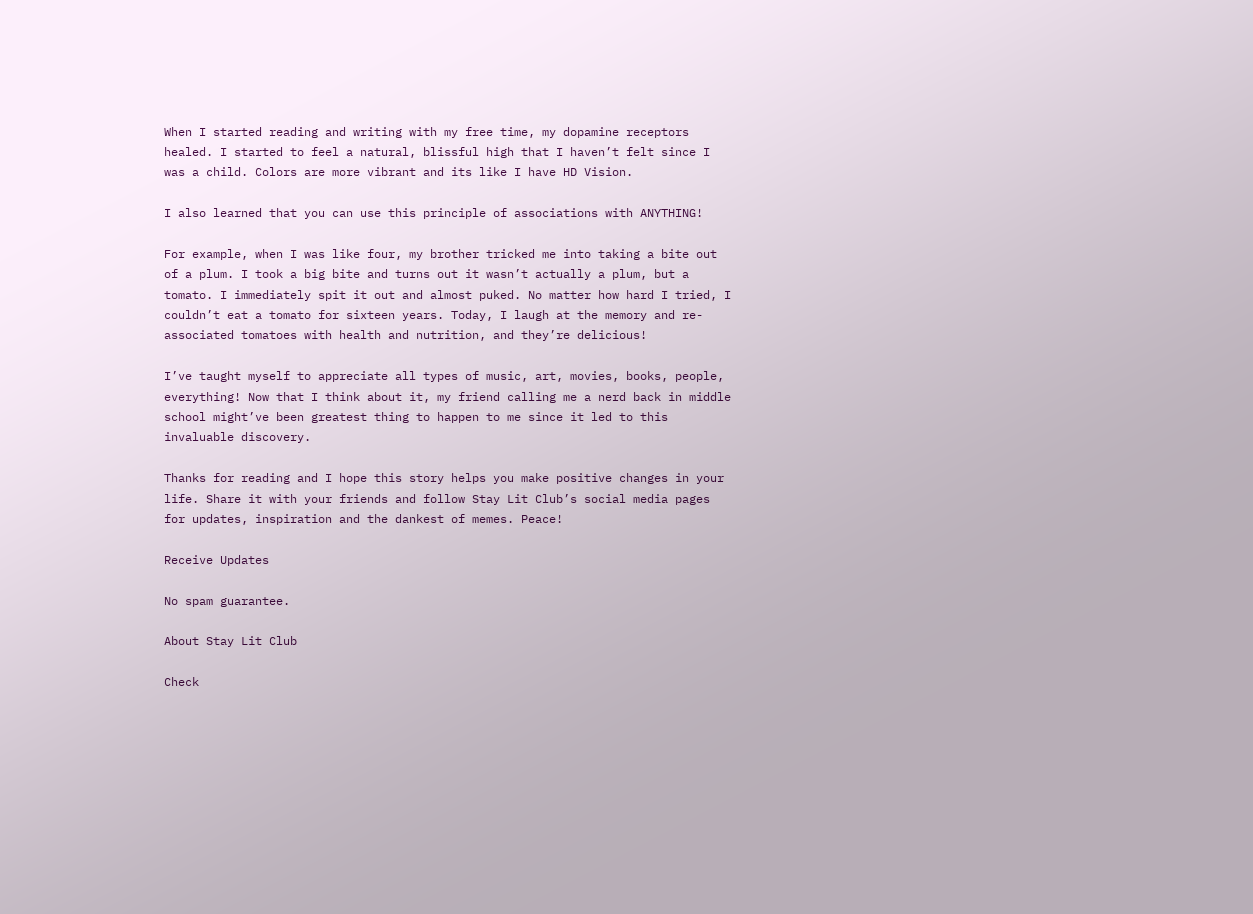When I started reading and writing with my free time, my dopamine receptors healed. I started to feel a natural, blissful high that I haven’t felt since I was a child. Colors are more vibrant and its like I have HD Vision.

I also learned that you can use this principle of associations with ANYTHING!

For example, when I was like four, my brother tricked me into taking a bite out of a plum. I took a big bite and turns out it wasn’t actually a plum, but a tomato. I immediately spit it out and almost puked. No matter how hard I tried, I couldn’t eat a tomato for sixteen years. Today, I laugh at the memory and re-associated tomatoes with health and nutrition, and they’re delicious!

I’ve taught myself to appreciate all types of music, art, movies, books, people, everything! Now that I think about it, my friend calling me a nerd back in middle school might’ve been greatest thing to happen to me since it led to this invaluable discovery.

Thanks for reading and I hope this story helps you make positive changes in your life. Share it with your friends and follow Stay Lit Club’s social media pages for updates, inspiration and the dankest of memes. Peace!

Receive Updates

No spam guarantee.

About Stay Lit Club

Check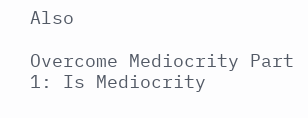Also

Overcome Mediocrity Part 1: Is Mediocrity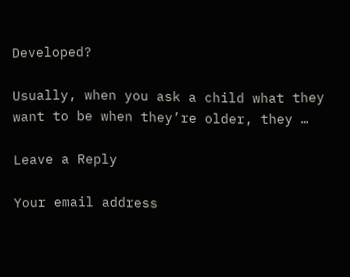Developed?

Usually, when you ask a child what they want to be when they’re older, they …

Leave a Reply

Your email address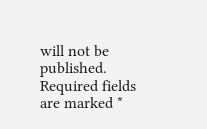will not be published. Required fields are marked *